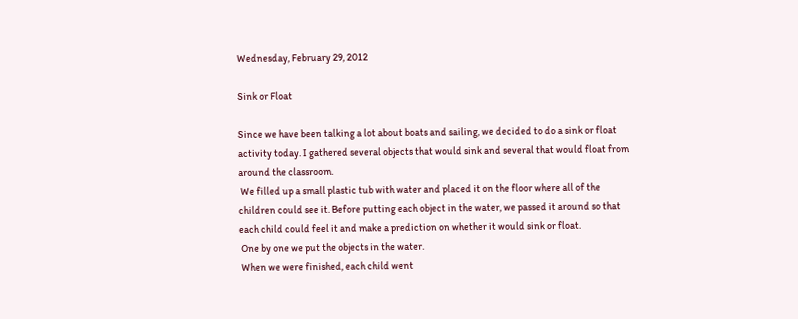Wednesday, February 29, 2012

Sink or Float

Since we have been talking a lot about boats and sailing, we decided to do a sink or float activity today. I gathered several objects that would sink and several that would float from around the classroom.
 We filled up a small plastic tub with water and placed it on the floor where all of the children could see it. Before putting each object in the water, we passed it around so that each child could feel it and make a prediction on whether it would sink or float.
 One by one we put the objects in the water.
 When we were finished, each child went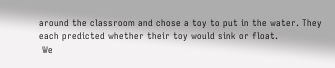around the classroom and chose a toy to put in the water. They each predicted whether their toy would sink or float.
 We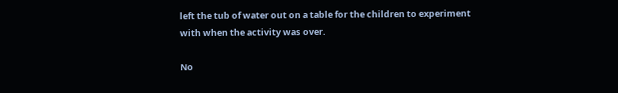left the tub of water out on a table for the children to experiment with when the activity was over.

No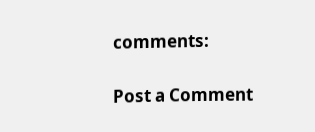comments:

Post a Comment